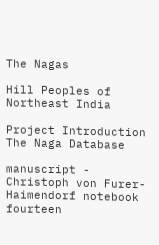The Nagas

Hill Peoples of Northeast India

Project Introduction The Naga Database

manuscript - Christoph von Furer-Haimendorf notebook fourteen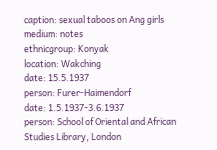caption: sexual taboos on Ang girls
medium: notes
ethnicgroup: Konyak
location: Wakching
date: 15.5.1937
person: Furer-Haimendorf
date: 1.5.1937-3.6.1937
person: School of Oriental and African Studies Library, London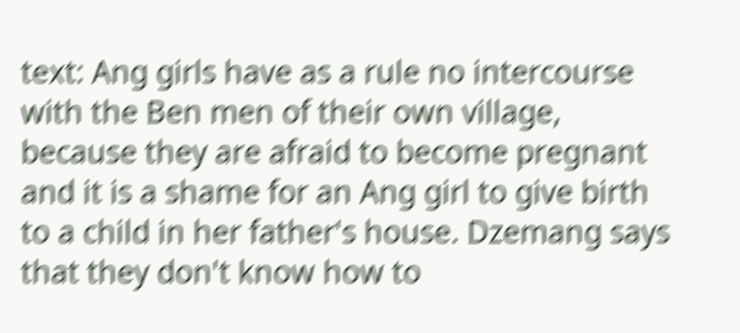text: Ang girls have as a rule no intercourse with the Ben men of their own village, because they are afraid to become pregnant and it is a shame for an Ang girl to give birth to a child in her father's house. Dzemang says that they don't know how to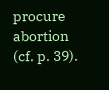procure abortion (cf. p. 39).